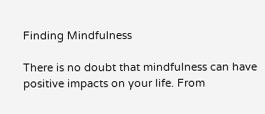Finding Mindfulness

There is no doubt that mindfulness can have positive impacts on your life. From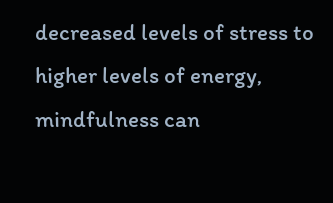decreased levels of stress to higher levels of energy, mindfulness can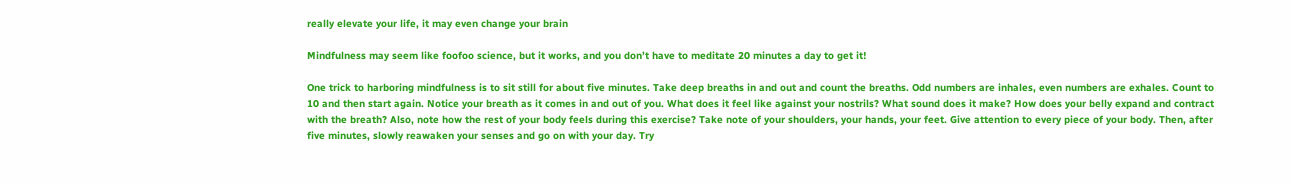really elevate your life, it may even change your brain

Mindfulness may seem like foofoo science, but it works, and you don’t have to meditate 20 minutes a day to get it!

One trick to harboring mindfulness is to sit still for about five minutes. Take deep breaths in and out and count the breaths. Odd numbers are inhales, even numbers are exhales. Count to 10 and then start again. Notice your breath as it comes in and out of you. What does it feel like against your nostrils? What sound does it make? How does your belly expand and contract with the breath? Also, note how the rest of your body feels during this exercise? Take note of your shoulders, your hands, your feet. Give attention to every piece of your body. Then, after five minutes, slowly reawaken your senses and go on with your day. Try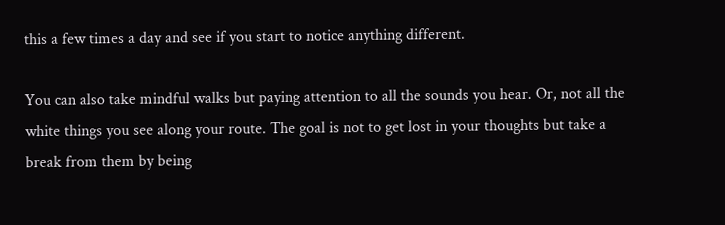this a few times a day and see if you start to notice anything different.

You can also take mindful walks but paying attention to all the sounds you hear. Or, not all the white things you see along your route. The goal is not to get lost in your thoughts but take a break from them by being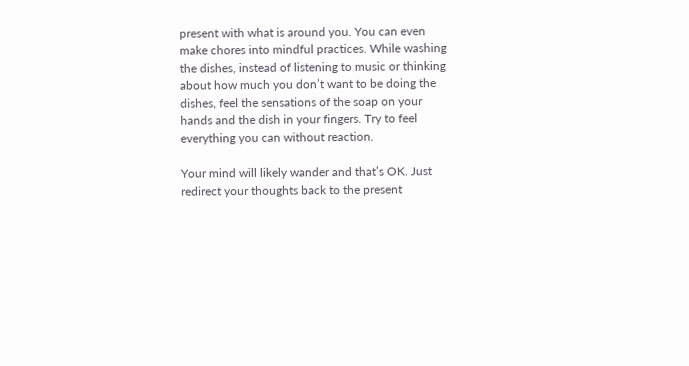present with what is around you. You can even make chores into mindful practices. While washing the dishes, instead of listening to music or thinking about how much you don’t want to be doing the dishes, feel the sensations of the soap on your hands and the dish in your fingers. Try to feel everything you can without reaction.

Your mind will likely wander and that’s OK. Just redirect your thoughts back to the present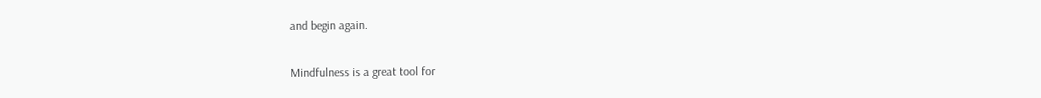and begin again.

Mindfulness is a great tool for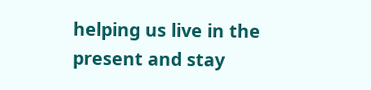helping us live in the present and stay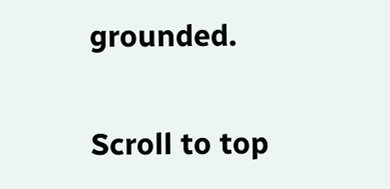grounded.

Scroll to top